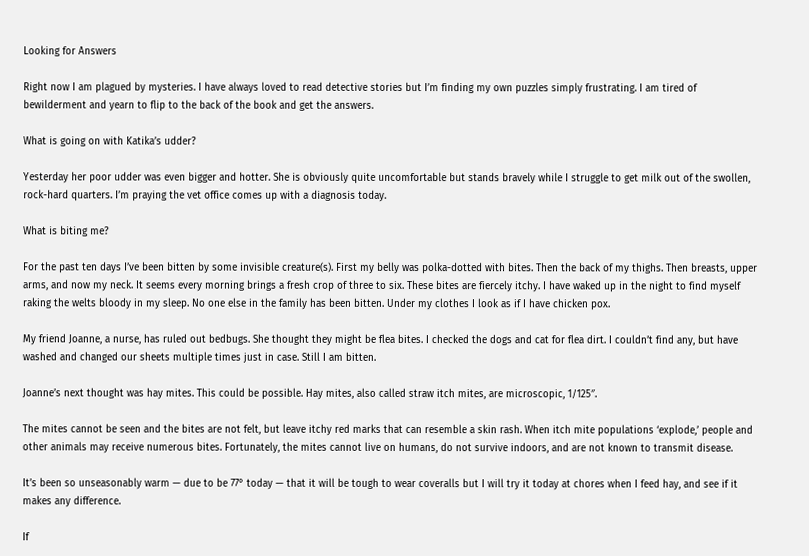Looking for Answers

Right now I am plagued by mysteries. I have always loved to read detective stories but I’m finding my own puzzles simply frustrating. I am tired of bewilderment and yearn to flip to the back of the book and get the answers.

What is going on with Katika’s udder?

Yesterday her poor udder was even bigger and hotter. She is obviously quite uncomfortable but stands bravely while I struggle to get milk out of the swollen, rock-hard quarters. I’m praying the vet office comes up with a diagnosis today.

What is biting me?

For the past ten days I’ve been bitten by some invisible creature(s). First my belly was polka-dotted with bites. Then the back of my thighs. Then breasts, upper arms, and now my neck. It seems every morning brings a fresh crop of three to six. These bites are fiercely itchy. I have waked up in the night to find myself raking the welts bloody in my sleep. No one else in the family has been bitten. Under my clothes I look as if I have chicken pox.

My friend Joanne, a nurse, has ruled out bedbugs. She thought they might be flea bites. I checked the dogs and cat for flea dirt. I couldn’t find any, but have washed and changed our sheets multiple times just in case. Still I am bitten.

Joanne’s next thought was hay mites. This could be possible. Hay mites, also called straw itch mites, are microscopic, 1/125″.

The mites cannot be seen and the bites are not felt, but leave itchy red marks that can resemble a skin rash. When itch mite populations ‘explode,’ people and other animals may receive numerous bites. Fortunately, the mites cannot live on humans, do not survive indoors, and are not known to transmit disease.

It’s been so unseasonably warm — due to be 77° today — that it will be tough to wear coveralls but I will try it today at chores when I feed hay, and see if it makes any difference.

If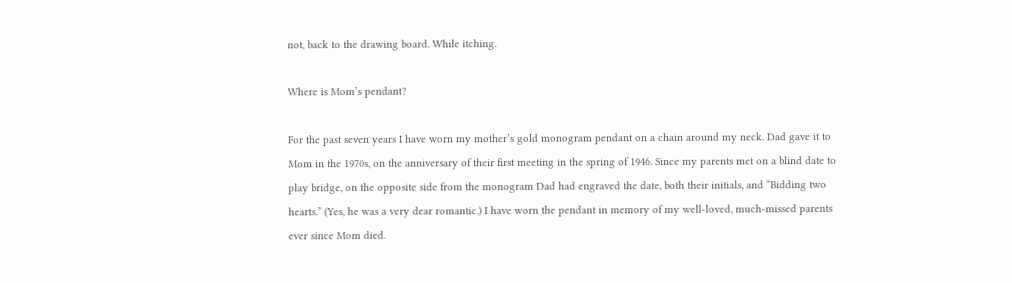not, back to the drawing board. While itching.

Where is Mom’s pendant?

For the past seven years I have worn my mother’s gold monogram pendant on a chain around my neck. Dad gave it to Mom in the 1970s, on the anniversary of their first meeting in the spring of 1946. Since my parents met on a blind date to play bridge, on the opposite side from the monogram Dad had engraved the date, both their initials, and “Bidding two hearts.” (Yes, he was a very dear romantic.) I have worn the pendant in memory of my well-loved, much-missed parents ever since Mom died.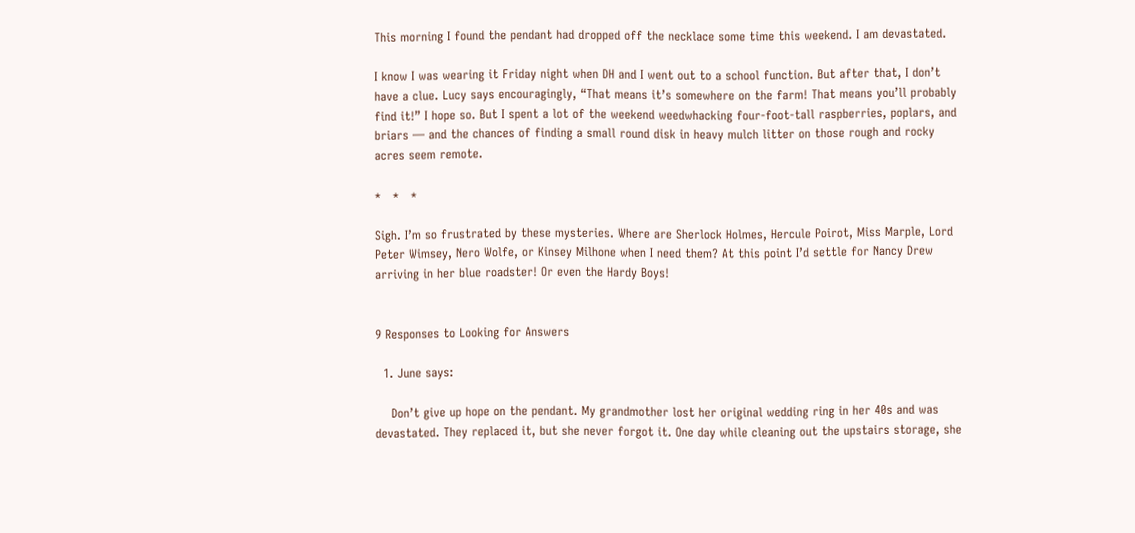This morning I found the pendant had dropped off the necklace some time this weekend. I am devastated.

I know I was wearing it Friday night when DH and I went out to a school function. But after that, I don’t have a clue. Lucy says encouragingly, “That means it’s somewhere on the farm! That means you’ll probably find it!” I hope so. But I spent a lot of the weekend weedwhacking four-foot-tall raspberries, poplars, and briars — and the chances of finding a small round disk in heavy mulch litter on those rough and rocky acres seem remote.

*   *   *

Sigh. I’m so frustrated by these mysteries. Where are Sherlock Holmes, Hercule Poirot, Miss Marple, Lord Peter Wimsey, Nero Wolfe, or Kinsey Milhone when I need them? At this point I’d settle for Nancy Drew arriving in her blue roadster! Or even the Hardy Boys!


9 Responses to Looking for Answers

  1. June says:

    Don’t give up hope on the pendant. My grandmother lost her original wedding ring in her 40s and was devastated. They replaced it, but she never forgot it. One day while cleaning out the upstairs storage, she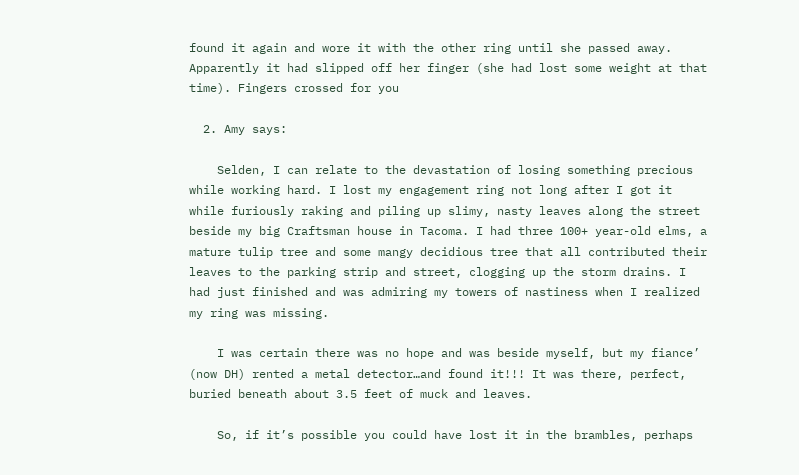found it again and wore it with the other ring until she passed away. Apparently it had slipped off her finger (she had lost some weight at that time). Fingers crossed for you

  2. Amy says:

    Selden, I can relate to the devastation of losing something precious while working hard. I lost my engagement ring not long after I got it while furiously raking and piling up slimy, nasty leaves along the street beside my big Craftsman house in Tacoma. I had three 100+ year-old elms, a mature tulip tree and some mangy decidious tree that all contributed their leaves to the parking strip and street, clogging up the storm drains. I had just finished and was admiring my towers of nastiness when I realized my ring was missing.

    I was certain there was no hope and was beside myself, but my fiance’ (now DH) rented a metal detector…and found it!!! It was there, perfect, buried beneath about 3.5 feet of muck and leaves.

    So, if it’s possible you could have lost it in the brambles, perhaps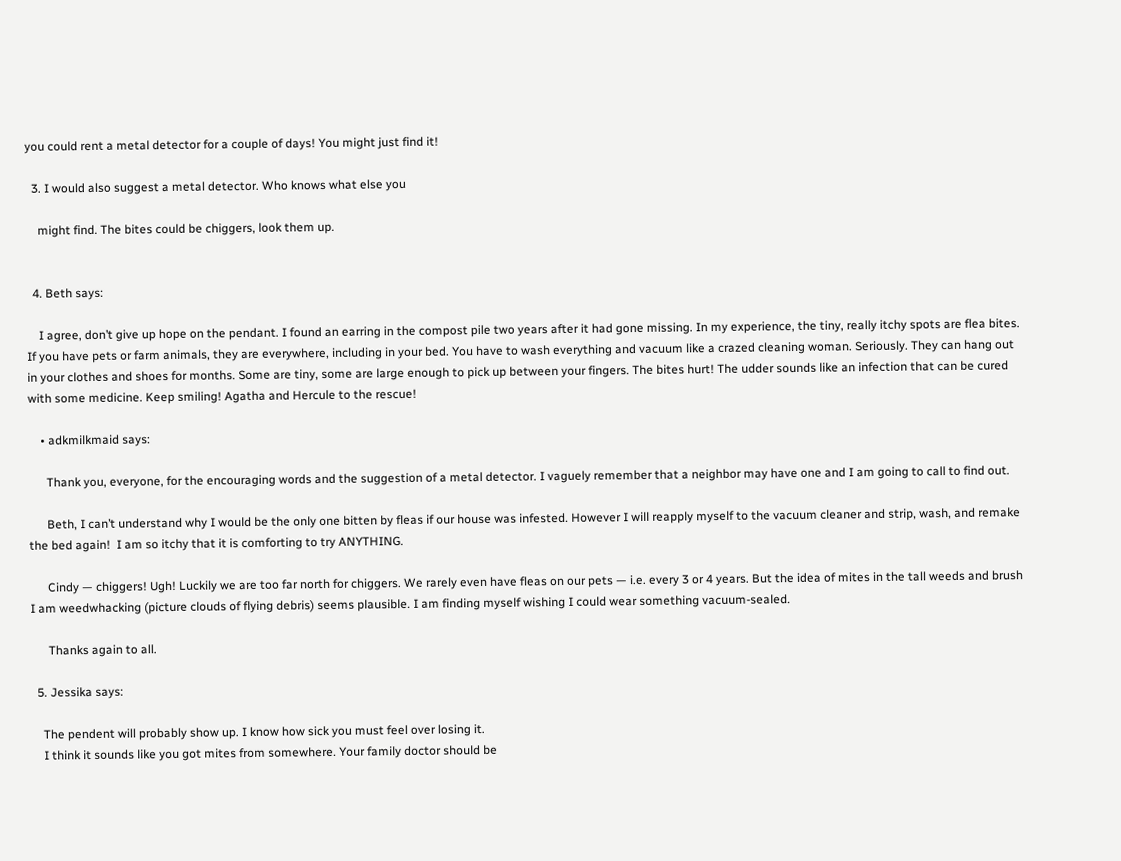you could rent a metal detector for a couple of days! You might just find it!

  3. I would also suggest a metal detector. Who knows what else you

    might find. The bites could be chiggers, look them up.


  4. Beth says:

    I agree, don’t give up hope on the pendant. I found an earring in the compost pile two years after it had gone missing. In my experience, the tiny, really itchy spots are flea bites. If you have pets or farm animals, they are everywhere, including in your bed. You have to wash everything and vacuum like a crazed cleaning woman. Seriously. They can hang out in your clothes and shoes for months. Some are tiny, some are large enough to pick up between your fingers. The bites hurt! The udder sounds like an infection that can be cured with some medicine. Keep smiling! Agatha and Hercule to the rescue!

    • adkmilkmaid says:

      Thank you, everyone, for the encouraging words and the suggestion of a metal detector. I vaguely remember that a neighbor may have one and I am going to call to find out.

      Beth, I can’t understand why I would be the only one bitten by fleas if our house was infested. However I will reapply myself to the vacuum cleaner and strip, wash, and remake the bed again!  I am so itchy that it is comforting to try ANYTHING.

      Cindy — chiggers! Ugh! Luckily we are too far north for chiggers. We rarely even have fleas on our pets — i.e. every 3 or 4 years. But the idea of mites in the tall weeds and brush I am weedwhacking (picture clouds of flying debris) seems plausible. I am finding myself wishing I could wear something vacuum-sealed.

      Thanks again to all.

  5. Jessika says:

    The pendent will probably show up. I know how sick you must feel over losing it.
    I think it sounds like you got mites from somewhere. Your family doctor should be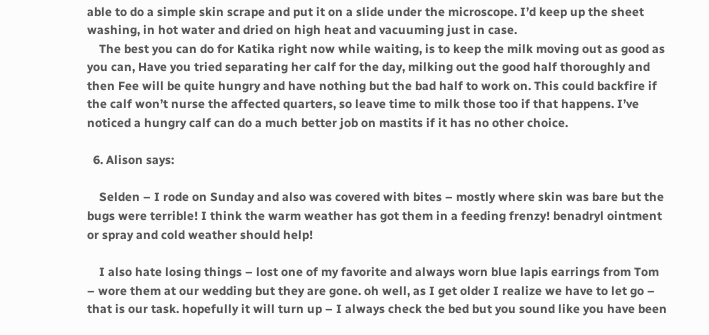able to do a simple skin scrape and put it on a slide under the microscope. I’d keep up the sheet washing, in hot water and dried on high heat and vacuuming just in case.
    The best you can do for Katika right now while waiting, is to keep the milk moving out as good as you can, Have you tried separating her calf for the day, milking out the good half thoroughly and then Fee will be quite hungry and have nothing but the bad half to work on. This could backfire if the calf won’t nurse the affected quarters, so leave time to milk those too if that happens. I’ve noticed a hungry calf can do a much better job on mastits if it has no other choice.

  6. Alison says:

    Selden – I rode on Sunday and also was covered with bites – mostly where skin was bare but the bugs were terrible! I think the warm weather has got them in a feeding frenzy! benadryl ointment or spray and cold weather should help!

    I also hate losing things – lost one of my favorite and always worn blue lapis earrings from Tom – wore them at our wedding but they are gone. oh well, as I get older I realize we have to let go – that is our task. hopefully it will turn up – I always check the bed but you sound like you have been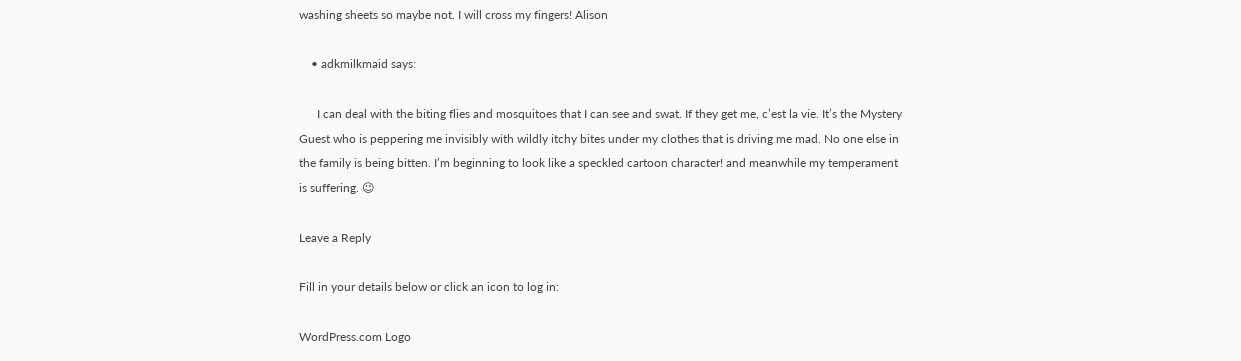washing sheets so maybe not. I will cross my fingers! Alison

    • adkmilkmaid says:

      I can deal with the biting flies and mosquitoes that I can see and swat. If they get me, c’est la vie. It’s the Mystery Guest who is peppering me invisibly with wildly itchy bites under my clothes that is driving me mad. No one else in the family is being bitten. I’m beginning to look like a speckled cartoon character! and meanwhile my temperament is suffering. 😉

Leave a Reply

Fill in your details below or click an icon to log in:

WordPress.com Logo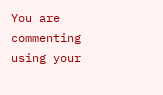You are commenting using your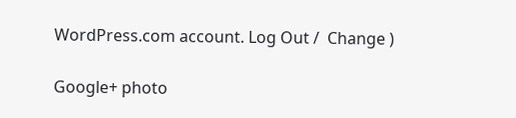WordPress.com account. Log Out /  Change )

Google+ photo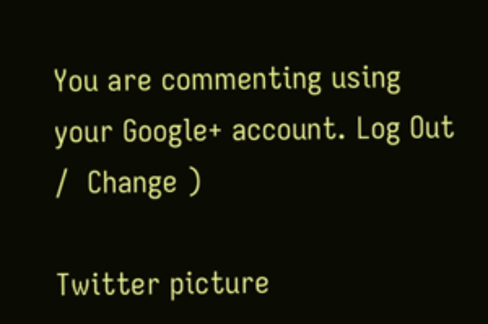You are commenting using your Google+ account. Log Out /  Change )

Twitter picture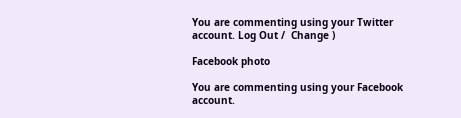You are commenting using your Twitter account. Log Out /  Change )

Facebook photo

You are commenting using your Facebook account.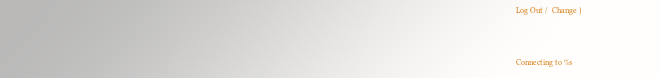Log Out /  Change )


Connecting to %s